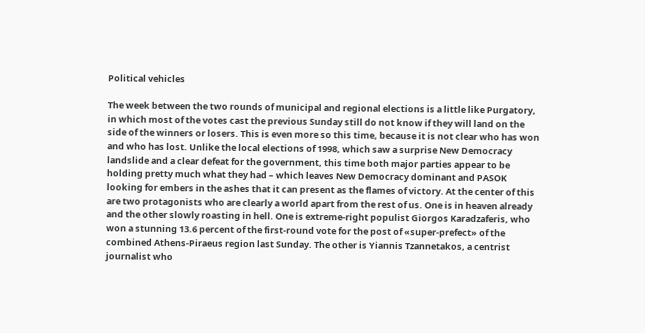Political vehicles

The week between the two rounds of municipal and regional elections is a little like Purgatory, in which most of the votes cast the previous Sunday still do not know if they will land on the side of the winners or losers. This is even more so this time, because it is not clear who has won and who has lost. Unlike the local elections of 1998, which saw a surprise New Democracy landslide and a clear defeat for the government, this time both major parties appear to be holding pretty much what they had – which leaves New Democracy dominant and PASOK looking for embers in the ashes that it can present as the flames of victory. At the center of this are two protagonists who are clearly a world apart from the rest of us. One is in heaven already and the other slowly roasting in hell. One is extreme-right populist Giorgos Karadzaferis, who won a stunning 13.6 percent of the first-round vote for the post of «super-prefect» of the combined Athens-Piraeus region last Sunday. The other is Yiannis Tzannetakos, a centrist journalist who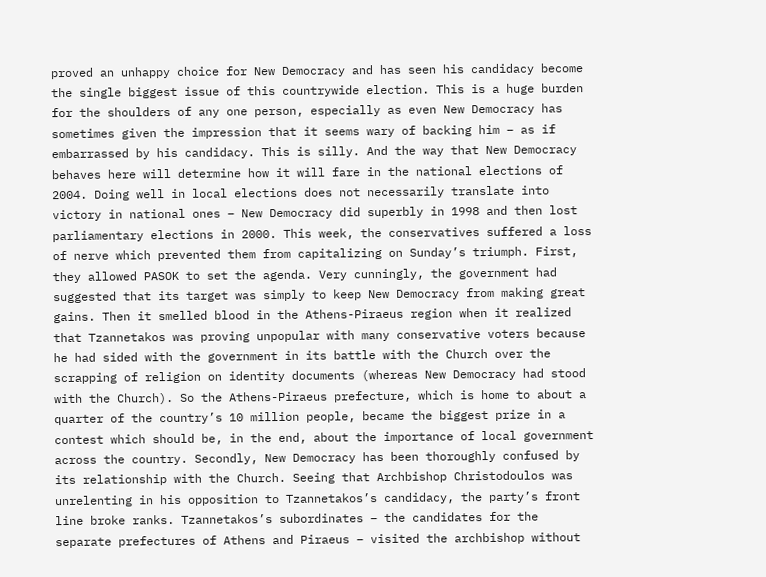proved an unhappy choice for New Democracy and has seen his candidacy become the single biggest issue of this countrywide election. This is a huge burden for the shoulders of any one person, especially as even New Democracy has sometimes given the impression that it seems wary of backing him – as if embarrassed by his candidacy. This is silly. And the way that New Democracy behaves here will determine how it will fare in the national elections of 2004. Doing well in local elections does not necessarily translate into victory in national ones – New Democracy did superbly in 1998 and then lost parliamentary elections in 2000. This week, the conservatives suffered a loss of nerve which prevented them from capitalizing on Sunday’s triumph. First, they allowed PASOK to set the agenda. Very cunningly, the government had suggested that its target was simply to keep New Democracy from making great gains. Then it smelled blood in the Athens-Piraeus region when it realized that Tzannetakos was proving unpopular with many conservative voters because he had sided with the government in its battle with the Church over the scrapping of religion on identity documents (whereas New Democracy had stood with the Church). So the Athens-Piraeus prefecture, which is home to about a quarter of the country’s 10 million people, became the biggest prize in a contest which should be, in the end, about the importance of local government across the country. Secondly, New Democracy has been thoroughly confused by its relationship with the Church. Seeing that Archbishop Christodoulos was unrelenting in his opposition to Tzannetakos’s candidacy, the party’s front line broke ranks. Tzannetakos’s subordinates – the candidates for the separate prefectures of Athens and Piraeus – visited the archbishop without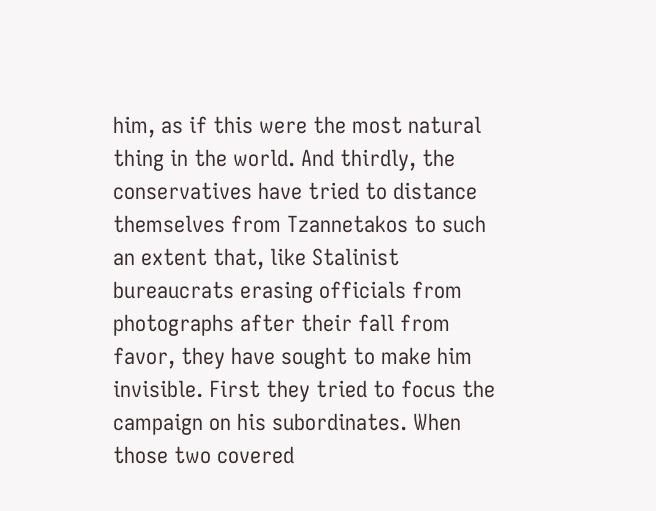him, as if this were the most natural thing in the world. And thirdly, the conservatives have tried to distance themselves from Tzannetakos to such an extent that, like Stalinist bureaucrats erasing officials from photographs after their fall from favor, they have sought to make him invisible. First they tried to focus the campaign on his subordinates. When those two covered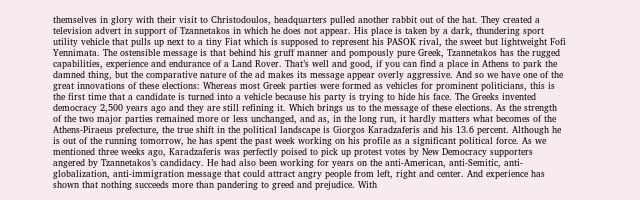themselves in glory with their visit to Christodoulos, headquarters pulled another rabbit out of the hat. They created a television advert in support of Tzannetakos in which he does not appear. His place is taken by a dark, thundering sport utility vehicle that pulls up next to a tiny Fiat which is supposed to represent his PASOK rival, the sweet but lightweight Fofi Yennimata. The ostensible message is that behind his gruff manner and pompously pure Greek, Tzannetakos has the rugged capabilities, experience and endurance of a Land Rover. That’s well and good, if you can find a place in Athens to park the damned thing, but the comparative nature of the ad makes its message appear overly aggressive. And so we have one of the great innovations of these elections: Whereas most Greek parties were formed as vehicles for prominent politicians, this is the first time that a candidate is turned into a vehicle because his party is trying to hide his face. The Greeks invented democracy 2,500 years ago and they are still refining it. Which brings us to the message of these elections. As the strength of the two major parties remained more or less unchanged, and as, in the long run, it hardly matters what becomes of the Athens-Piraeus prefecture, the true shift in the political landscape is Giorgos Karadzaferis and his 13.6 percent. Although he is out of the running tomorrow, he has spent the past week working on his profile as a significant political force. As we mentioned three weeks ago, Karadzaferis was perfectly poised to pick up protest votes by New Democracy supporters angered by Tzannetakos’s candidacy. He had also been working for years on the anti-American, anti-Semitic, anti-globalization, anti-immigration message that could attract angry people from left, right and center. And experience has shown that nothing succeeds more than pandering to greed and prejudice. With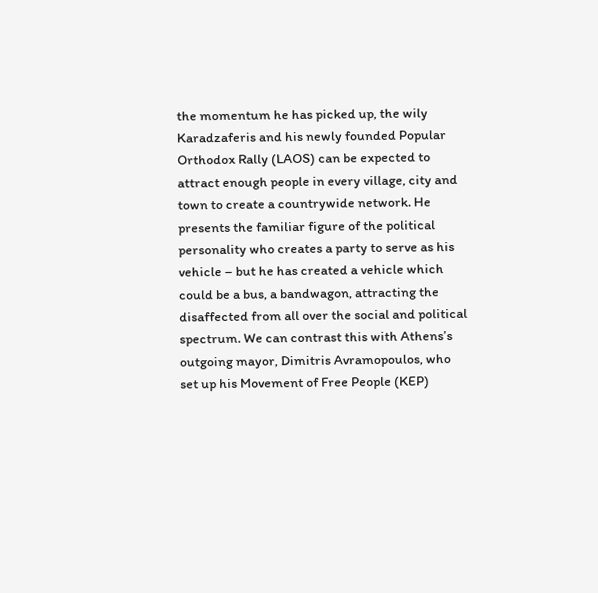the momentum he has picked up, the wily Karadzaferis and his newly founded Popular Orthodox Rally (LAOS) can be expected to attract enough people in every village, city and town to create a countrywide network. He presents the familiar figure of the political personality who creates a party to serve as his vehicle – but he has created a vehicle which could be a bus, a bandwagon, attracting the disaffected from all over the social and political spectrum. We can contrast this with Athens’s outgoing mayor, Dimitris Avramopoulos, who set up his Movement of Free People (KEP)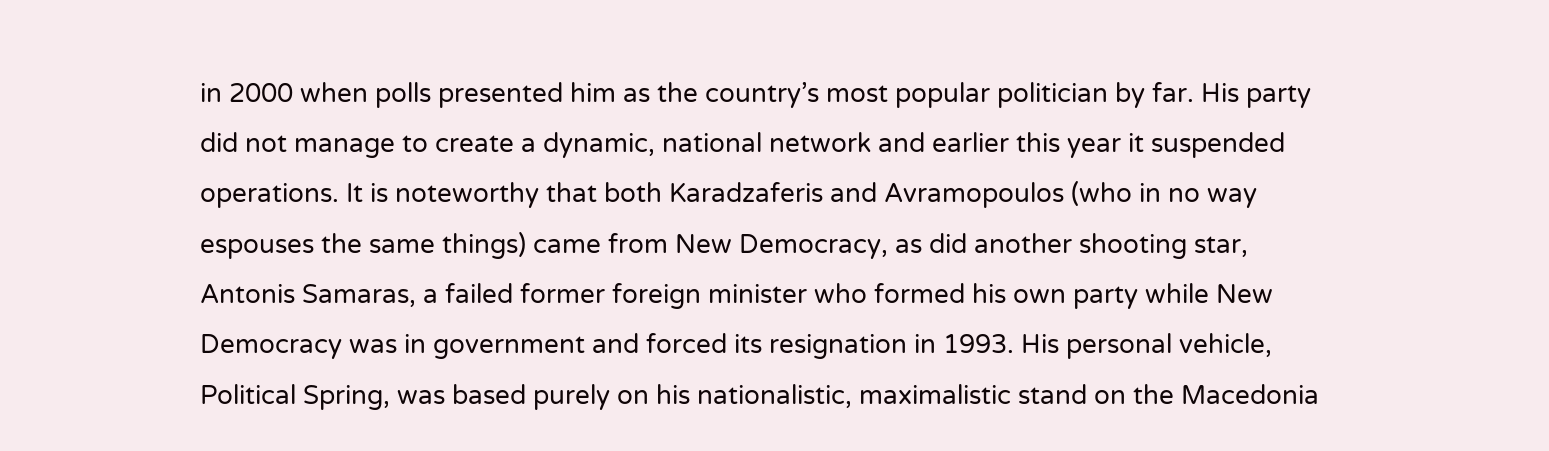in 2000 when polls presented him as the country’s most popular politician by far. His party did not manage to create a dynamic, national network and earlier this year it suspended operations. It is noteworthy that both Karadzaferis and Avramopoulos (who in no way espouses the same things) came from New Democracy, as did another shooting star, Antonis Samaras, a failed former foreign minister who formed his own party while New Democracy was in government and forced its resignation in 1993. His personal vehicle, Political Spring, was based purely on his nationalistic, maximalistic stand on the Macedonia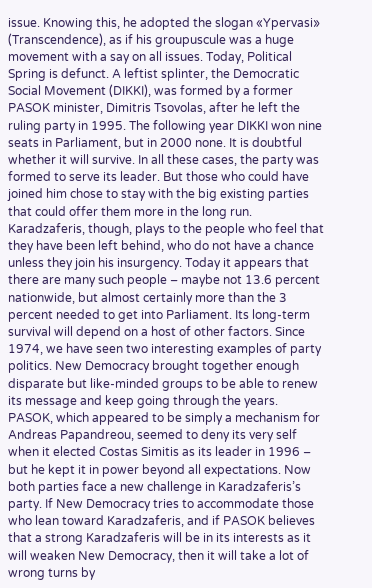issue. Knowing this, he adopted the slogan «Ypervasi» (Transcendence), as if his groupuscule was a huge movement with a say on all issues. Today, Political Spring is defunct. A leftist splinter, the Democratic Social Movement (DIKKI), was formed by a former PASOK minister, Dimitris Tsovolas, after he left the ruling party in 1995. The following year DIKKI won nine seats in Parliament, but in 2000 none. It is doubtful whether it will survive. In all these cases, the party was formed to serve its leader. But those who could have joined him chose to stay with the big existing parties that could offer them more in the long run. Karadzaferis, though, plays to the people who feel that they have been left behind, who do not have a chance unless they join his insurgency. Today it appears that there are many such people – maybe not 13.6 percent nationwide, but almost certainly more than the 3 percent needed to get into Parliament. Its long-term survival will depend on a host of other factors. Since 1974, we have seen two interesting examples of party politics. New Democracy brought together enough disparate but like-minded groups to be able to renew its message and keep going through the years. PASOK, which appeared to be simply a mechanism for Andreas Papandreou, seemed to deny its very self when it elected Costas Simitis as its leader in 1996 – but he kept it in power beyond all expectations. Now both parties face a new challenge in Karadzaferis’s party. If New Democracy tries to accommodate those who lean toward Karadzaferis, and if PASOK believes that a strong Karadzaferis will be in its interests as it will weaken New Democracy, then it will take a lot of wrong turns by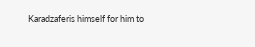Karadzaferis himself for him to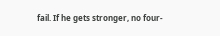fail. If he gets stronger, no four-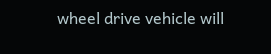wheel drive vehicle will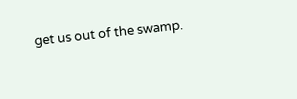get us out of the swamp.